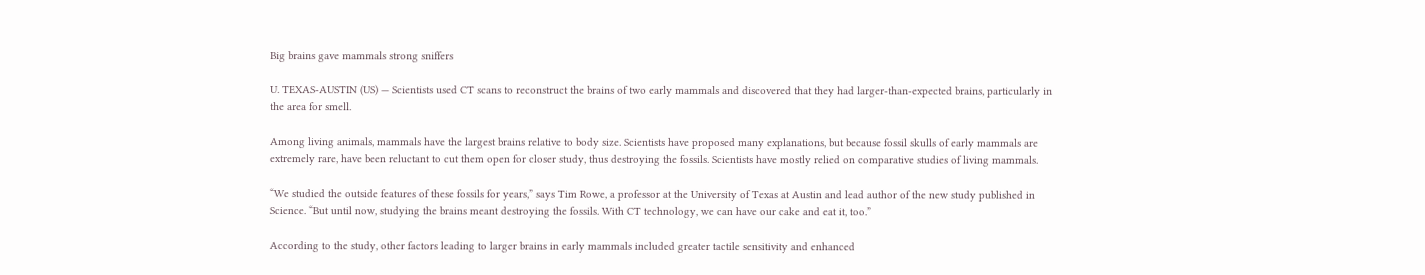Big brains gave mammals strong sniffers

U. TEXAS-AUSTIN (US) — Scientists used CT scans to reconstruct the brains of two early mammals and discovered that they had larger-than-expected brains, particularly in the area for smell.

Among living animals, mammals have the largest brains relative to body size. Scientists have proposed many explanations, but because fossil skulls of early mammals are extremely rare, have been reluctant to cut them open for closer study, thus destroying the fossils. Scientists have mostly relied on comparative studies of living mammals.

“We studied the outside features of these fossils for years,” says Tim Rowe, a professor at the University of Texas at Austin and lead author of the new study published in Science. “But until now, studying the brains meant destroying the fossils. With CT technology, we can have our cake and eat it, too.”

According to the study, other factors leading to larger brains in early mammals included greater tactile sensitivity and enhanced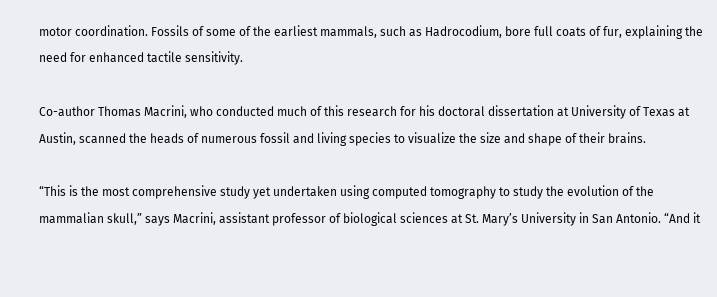motor coordination. Fossils of some of the earliest mammals, such as Hadrocodium, bore full coats of fur, explaining the need for enhanced tactile sensitivity.

Co-author Thomas Macrini, who conducted much of this research for his doctoral dissertation at University of Texas at Austin, scanned the heads of numerous fossil and living species to visualize the size and shape of their brains.

“This is the most comprehensive study yet undertaken using computed tomography to study the evolution of the mammalian skull,” says Macrini, assistant professor of biological sciences at St. Mary’s University in San Antonio. “And it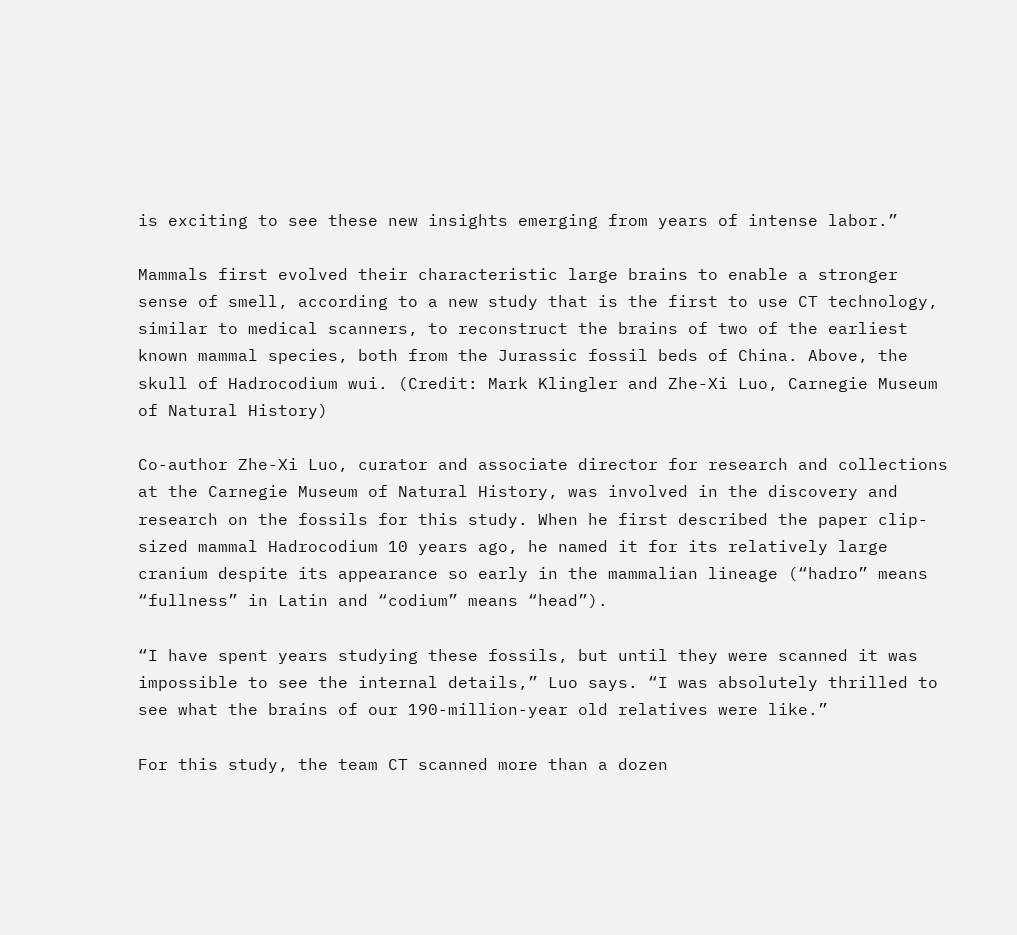is exciting to see these new insights emerging from years of intense labor.”

Mammals first evolved their characteristic large brains to enable a stronger sense of smell, according to a new study that is the first to use CT technology, similar to medical scanners, to reconstruct the brains of two of the earliest known mammal species, both from the Jurassic fossil beds of China. Above, the skull of Hadrocodium wui. (Credit: Mark Klingler and Zhe-Xi Luo, Carnegie Museum of Natural History)

Co-author Zhe-Xi Luo, curator and associate director for research and collections at the Carnegie Museum of Natural History, was involved in the discovery and research on the fossils for this study. When he first described the paper clip-sized mammal Hadrocodium 10 years ago, he named it for its relatively large cranium despite its appearance so early in the mammalian lineage (“hadro” means “fullness” in Latin and “codium” means “head”).

“I have spent years studying these fossils, but until they were scanned it was impossible to see the internal details,” Luo says. “I was absolutely thrilled to see what the brains of our 190-million-year old relatives were like.”

For this study, the team CT scanned more than a dozen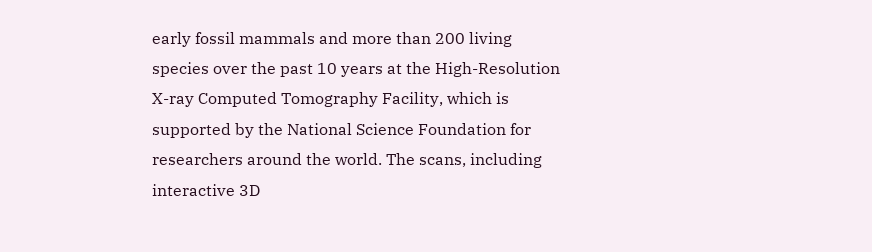early fossil mammals and more than 200 living species over the past 10 years at the High-Resolution X-ray Computed Tomography Facility, which is supported by the National Science Foundation for researchers around the world. The scans, including interactive 3D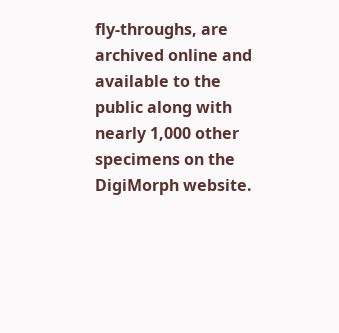fly-throughs, are archived online and available to the public along with nearly 1,000 other specimens on the DigiMorph website.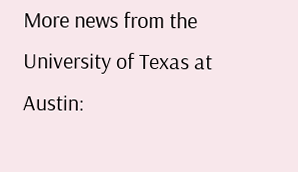More news from the University of Texas at Austin: